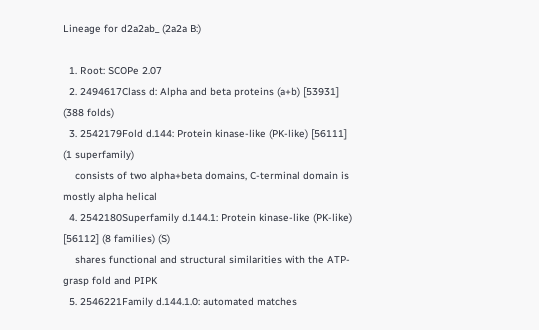Lineage for d2a2ab_ (2a2a B:)

  1. Root: SCOPe 2.07
  2. 2494617Class d: Alpha and beta proteins (a+b) [53931] (388 folds)
  3. 2542179Fold d.144: Protein kinase-like (PK-like) [56111] (1 superfamily)
    consists of two alpha+beta domains, C-terminal domain is mostly alpha helical
  4. 2542180Superfamily d.144.1: Protein kinase-like (PK-like) [56112] (8 families) (S)
    shares functional and structural similarities with the ATP-grasp fold and PIPK
  5. 2546221Family d.144.1.0: automated matches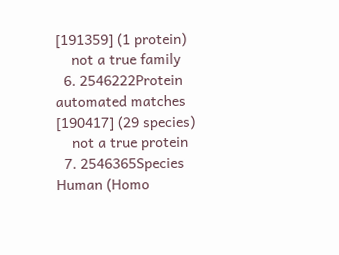[191359] (1 protein)
    not a true family
  6. 2546222Protein automated matches [190417] (29 species)
    not a true protein
  7. 2546365Species Human (Homo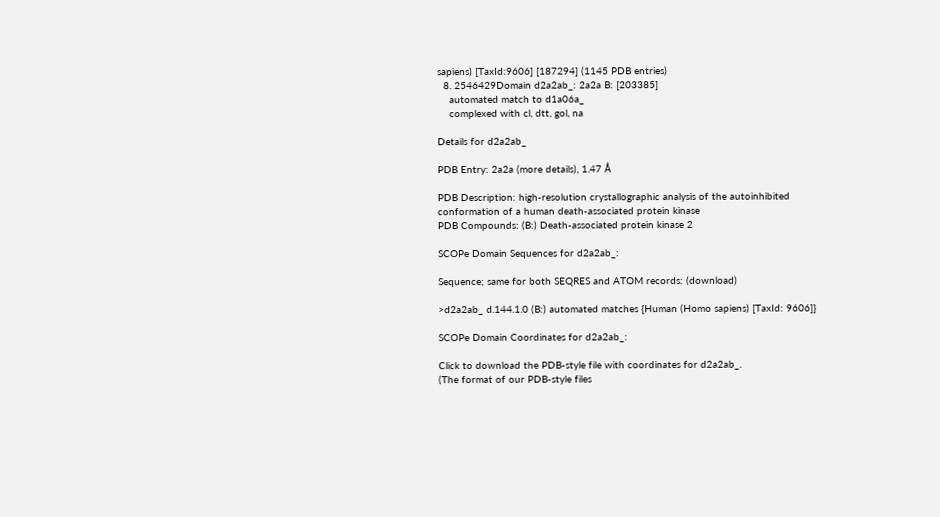sapiens) [TaxId:9606] [187294] (1145 PDB entries)
  8. 2546429Domain d2a2ab_: 2a2a B: [203385]
    automated match to d1a06a_
    complexed with cl, dtt, gol, na

Details for d2a2ab_

PDB Entry: 2a2a (more details), 1.47 Å

PDB Description: high-resolution crystallographic analysis of the autoinhibited conformation of a human death-associated protein kinase
PDB Compounds: (B:) Death-associated protein kinase 2

SCOPe Domain Sequences for d2a2ab_:

Sequence; same for both SEQRES and ATOM records: (download)

>d2a2ab_ d.144.1.0 (B:) automated matches {Human (Homo sapiens) [TaxId: 9606]}

SCOPe Domain Coordinates for d2a2ab_:

Click to download the PDB-style file with coordinates for d2a2ab_.
(The format of our PDB-style files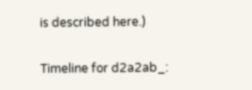is described here.)

Timeline for d2a2ab_: